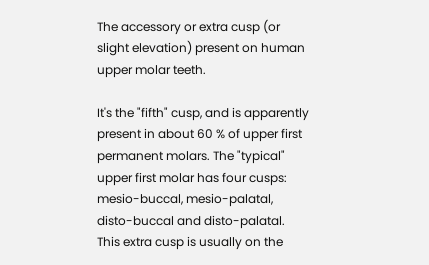The accessory or extra cusp (or slight elevation) present on human upper molar teeth.

It's the "fifth" cusp, and is apparently present in about 60 % of upper first permanent molars. The "typical" upper first molar has four cusps: mesio-buccal, mesio-palatal, disto-buccal and disto-palatal. This extra cusp is usually on the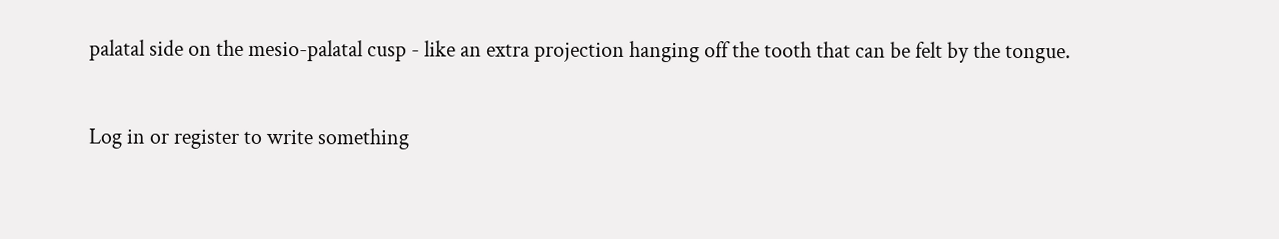palatal side on the mesio-palatal cusp - like an extra projection hanging off the tooth that can be felt by the tongue.

Log in or register to write something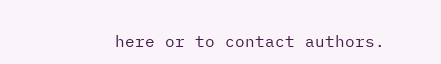here or to contact authors.